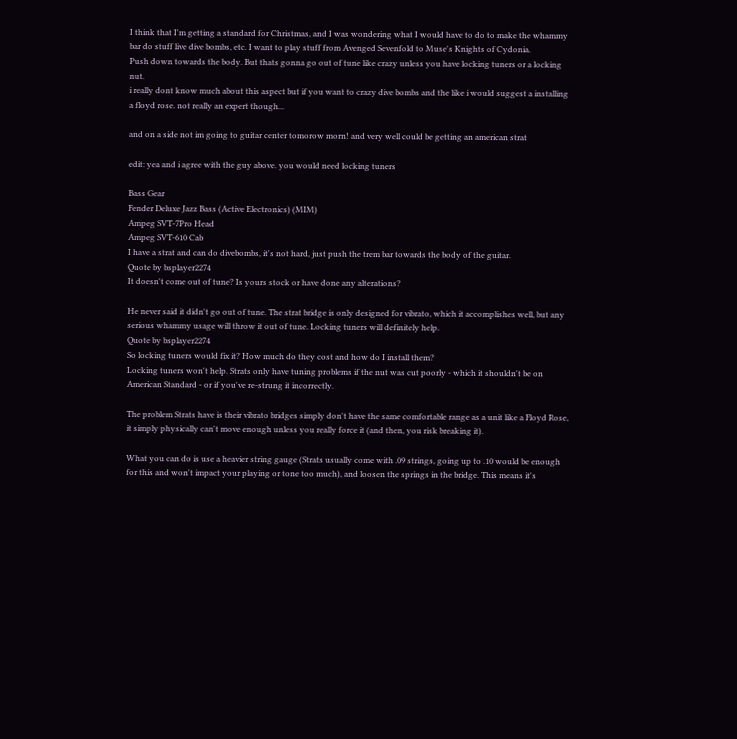I think that I'm getting a standard for Christmas, and I was wondering what I would have to do to make the whammy bar do stuff live dive bombs, etc. I want to play stuff from Avenged Sevenfold to Muse's Knights of Cydonia.
Push down towards the body. But thats gonna go out of tune like crazy unless you have locking tuners or a locking nut.
i really dont know much about this aspect but if you want to crazy dive bombs and the like i would suggest a installing a floyd rose. not really an expert though...

and on a side not im going to guitar center tomorow morn! and very well could be getting an american strat

edit: yea and i agree with the guy above. you would need locking tuners

Bass Gear
Fender Deluxe Jazz Bass (Active Electronics) (MIM)
Ampeg SVT-7Pro Head
Ampeg SVT-610 Cab
I have a strat and can do divebombs, it's not hard, just push the trem bar towards the body of the guitar.
Quote by bsplayer2274
It doesn't come out of tune? Is yours stock or have done any alterations?

He never said it didn't go out of tune. The strat bridge is only designed for vibrato, which it accomplishes well, but any serious whammy usage will throw it out of tune. Locking tuners will definitely help.
Quote by bsplayer2274
So locking tuners would fix it? How much do they cost and how do I install them?
Locking tuners won't help. Strats only have tuning problems if the nut was cut poorly - which it shouldn't be on American Standard - or if you've re-strung it incorrectly.

The problem Strats have is their vibrato bridges simply don't have the same comfortable range as a unit like a Floyd Rose, it simply physically can't move enough unless you really force it (and then, you risk breaking it).

What you can do is use a heavier string gauge (Strats usually come with .09 strings, going up to .10 would be enough for this and won't impact your playing or tone too much), and loosen the springs in the bridge. This means it's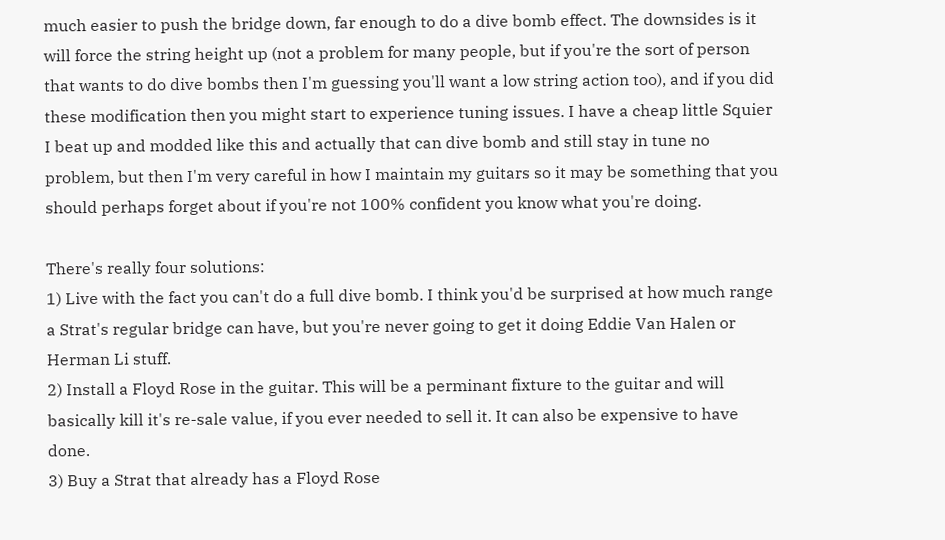much easier to push the bridge down, far enough to do a dive bomb effect. The downsides is it will force the string height up (not a problem for many people, but if you're the sort of person that wants to do dive bombs then I'm guessing you'll want a low string action too), and if you did these modification then you might start to experience tuning issues. I have a cheap little Squier I beat up and modded like this and actually that can dive bomb and still stay in tune no problem, but then I'm very careful in how I maintain my guitars so it may be something that you should perhaps forget about if you're not 100% confident you know what you're doing.

There's really four solutions:
1) Live with the fact you can't do a full dive bomb. I think you'd be surprised at how much range a Strat's regular bridge can have, but you're never going to get it doing Eddie Van Halen or Herman Li stuff.
2) Install a Floyd Rose in the guitar. This will be a perminant fixture to the guitar and will basically kill it's re-sale value, if you ever needed to sell it. It can also be expensive to have done.
3) Buy a Strat that already has a Floyd Rose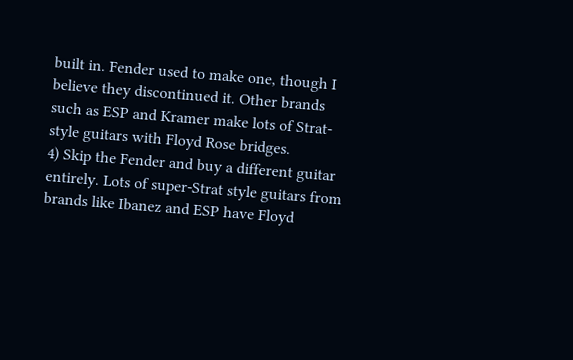built in. Fender used to make one, though I believe they discontinued it. Other brands such as ESP and Kramer make lots of Strat-style guitars with Floyd Rose bridges.
4) Skip the Fender and buy a different guitar entirely. Lots of super-Strat style guitars from brands like Ibanez and ESP have Floyd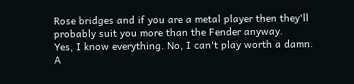Rose bridges and if you are a metal player then they'll probably suit you more than the Fender anyway.
Yes, I know everything. No, I can't play worth a damn.
A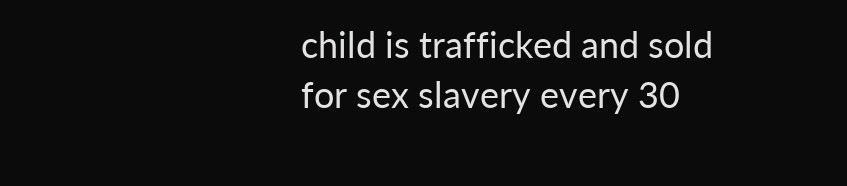child is trafficked and sold for sex slavery every 30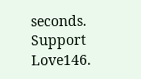seconds. Support Love146.